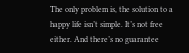The only problem is, the solution to a happy life isn’t simple. It’s not free either. And there’s no guarantee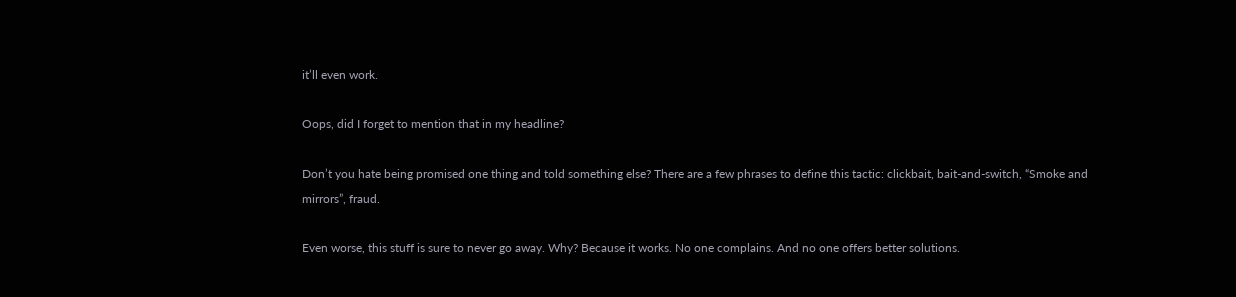it’ll even work.

Oops, did I forget to mention that in my headline?

Don’t you hate being promised one thing and told something else? There are a few phrases to define this tactic: clickbait, bait-and-switch, “Smoke and mirrors”, fraud.

Even worse, this stuff is sure to never go away. Why? Because it works. No one complains. And no one offers better solutions.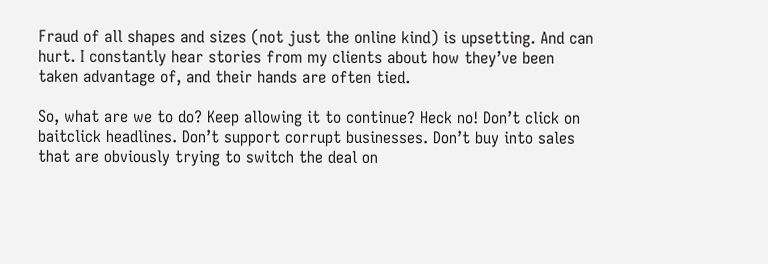Fraud of all shapes and sizes (not just the online kind) is upsetting. And can hurt. I constantly hear stories from my clients about how they’ve been taken advantage of, and their hands are often tied.

So, what are we to do? Keep allowing it to continue? Heck no! Don’t click on baitclick headlines. Don’t support corrupt businesses. Don’t buy into sales that are obviously trying to switch the deal on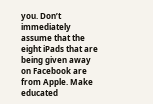you. Don’t immediately assume that the eight iPads that are being given away on Facebook are from Apple. Make educated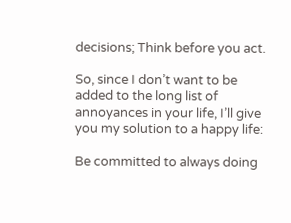decisions; Think before you act.

So, since I don’t want to be added to the long list of annoyances in your life, I’ll give you my solution to a happy life:

Be committed to always doing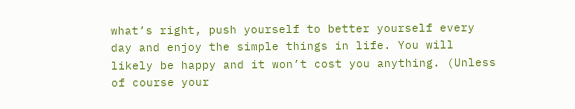what’s right, push yourself to better yourself every day and enjoy the simple things in life. You will likely be happy and it won’t cost you anything. (Unless of course your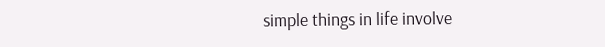simple things in life involve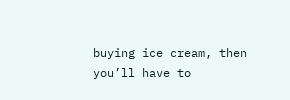buying ice cream, then you’ll have to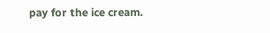pay for the ice cream.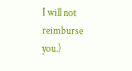I will not reimburse you.)